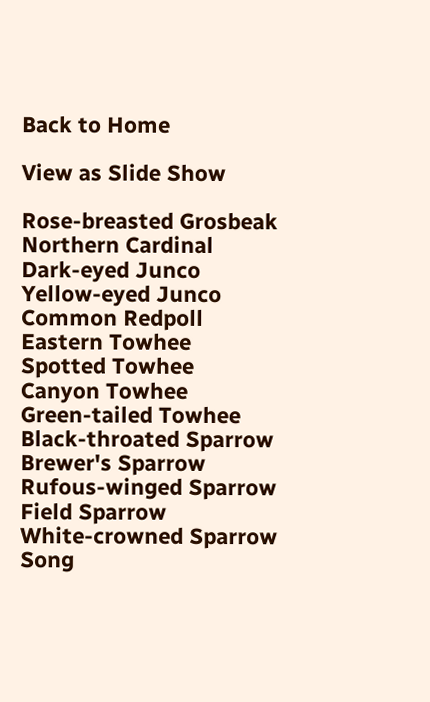Back to Home

View as Slide Show

Rose-breasted Grosbeak
Northern Cardinal
Dark-eyed Junco
Yellow-eyed Junco
Common Redpoll
Eastern Towhee
Spotted Towhee
Canyon Towhee
Green-tailed Towhee
Black-throated Sparrow
Brewer's Sparrow
Rufous-winged Sparrow
Field Sparrow
White-crowned Sparrow
Song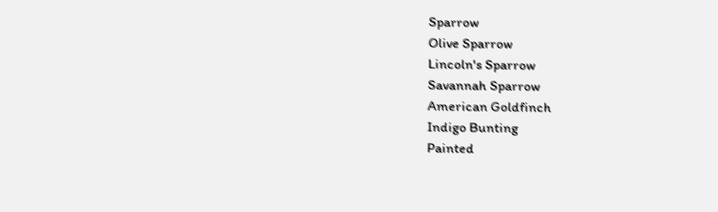Sparrow
Olive Sparrow
Lincoln's Sparrow
Savannah Sparrow
American Goldfinch
Indigo Bunting
Painted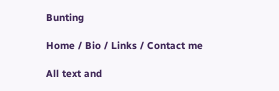Bunting

Home / Bio / Links / Contact me

All text and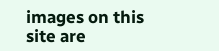images on this site are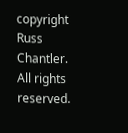copyright Russ Chantler. All rights reserved.